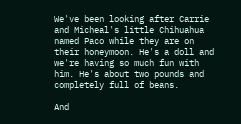We've been looking after Carrie and Micheal's little Chihuahua named Paco while they are on their honeymoon. He's a doll and we're having so much fun with him. He's about two pounds and completely full of beans.

And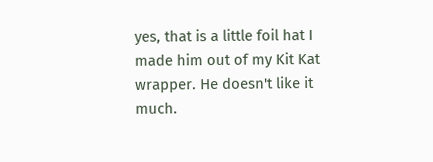yes, that is a little foil hat I made him out of my Kit Kat wrapper. He doesn't like it much.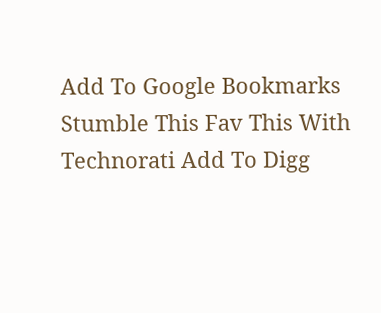Add To Google Bookmarks Stumble This Fav This With Technorati Add To Digg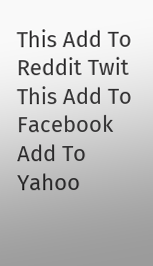This Add To Reddit Twit This Add To Facebook Add To Yahoo